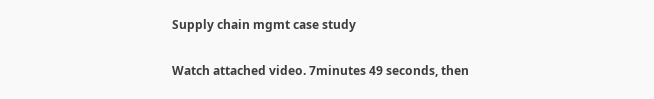Supply chain mgmt case study

Watch attached video. 7minutes 49 seconds, then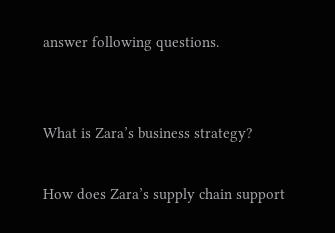answer following questions.


What is Zara’s business strategy?

How does Zara’s supply chain support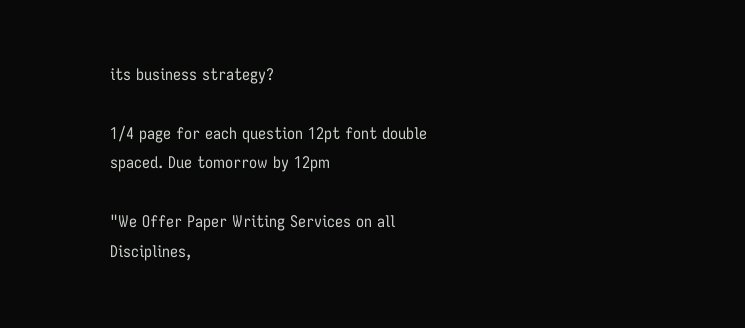its business strategy?

1/4 page for each question 12pt font double spaced. Due tomorrow by 12pm

"We Offer Paper Writing Services on all Disciplines,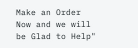Make an Order Now and we will be Glad to Help"